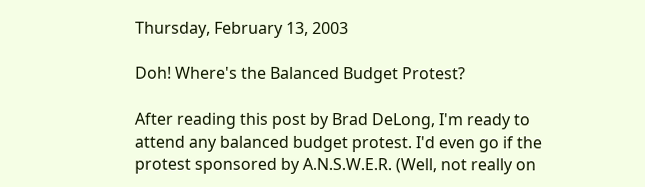Thursday, February 13, 2003

Doh! Where's the Balanced Budget Protest?

After reading this post by Brad DeLong, I'm ready to attend any balanced budget protest. I'd even go if the protest sponsored by A.N.S.W.E.R. (Well, not really on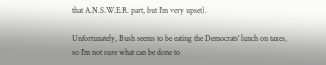that A.N.S.W.E.R. part, but I'm very upset).

Unfortunately, Bush seems to be eating the Democrats' lunch on taxes, so I'm not sure what can be done to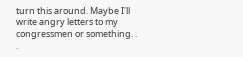turn this around. Maybe I'll write angry letters to my congressmen or something. . .